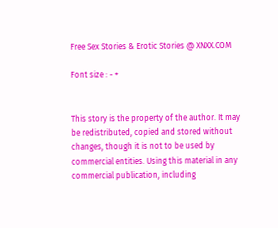Free Sex Stories & Erotic Stories @ XNXX.COM

Font size : - +


This story is the property of the author. It may be redistributed, copied and stored without changes, though it is not to be used by commercial entities. Using this material in any commercial publication, including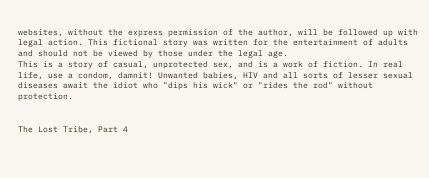websites, without the express permission of the author, will be followed up with legal action. This fictional story was written for the entertainment of adults and should not be viewed by those under the legal age.
This is a story of casual, unprotected sex, and is a work of fiction. In real life, use a condom, damnit! Unwanted babies, HIV and all sorts of lesser sexual diseases await the idiot who "dips his wick" or "rides the rod" without protection.


The Lost Tribe, Part 4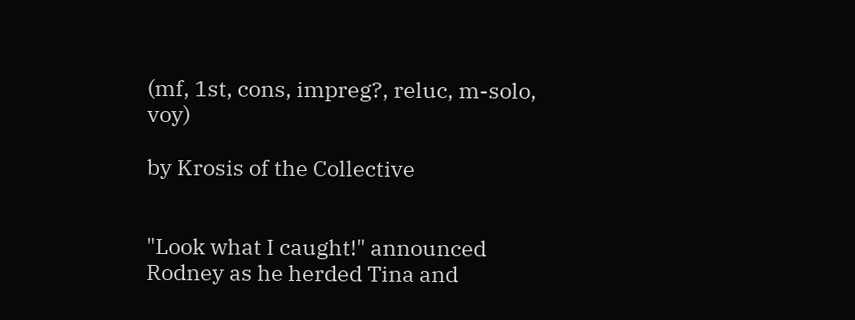(mf, 1st, cons, impreg?, reluc, m-solo, voy)

by Krosis of the Collective


"Look what I caught!" announced Rodney as he herded Tina and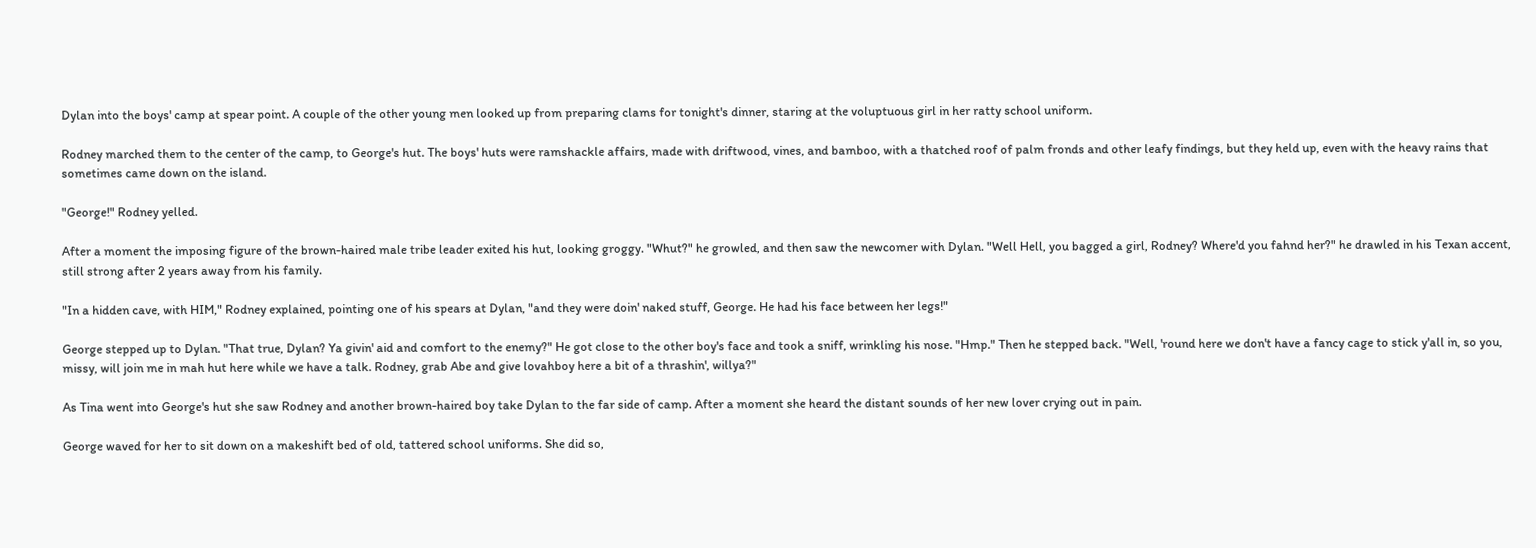Dylan into the boys' camp at spear point. A couple of the other young men looked up from preparing clams for tonight's dinner, staring at the voluptuous girl in her ratty school uniform.

Rodney marched them to the center of the camp, to George's hut. The boys' huts were ramshackle affairs, made with driftwood, vines, and bamboo, with a thatched roof of palm fronds and other leafy findings, but they held up, even with the heavy rains that sometimes came down on the island.

"George!" Rodney yelled.

After a moment the imposing figure of the brown-haired male tribe leader exited his hut, looking groggy. "Whut?" he growled, and then saw the newcomer with Dylan. "Well Hell, you bagged a girl, Rodney? Where'd you fahnd her?" he drawled in his Texan accent, still strong after 2 years away from his family.

"In a hidden cave, with HIM," Rodney explained, pointing one of his spears at Dylan, "and they were doin' naked stuff, George. He had his face between her legs!"

George stepped up to Dylan. "That true, Dylan? Ya givin' aid and comfort to the enemy?" He got close to the other boy's face and took a sniff, wrinkling his nose. "Hmp." Then he stepped back. "Well, 'round here we don't have a fancy cage to stick y'all in, so you, missy, will join me in mah hut here while we have a talk. Rodney, grab Abe and give lovahboy here a bit of a thrashin', willya?"

As Tina went into George's hut she saw Rodney and another brown-haired boy take Dylan to the far side of camp. After a moment she heard the distant sounds of her new lover crying out in pain.

George waved for her to sit down on a makeshift bed of old, tattered school uniforms. She did so,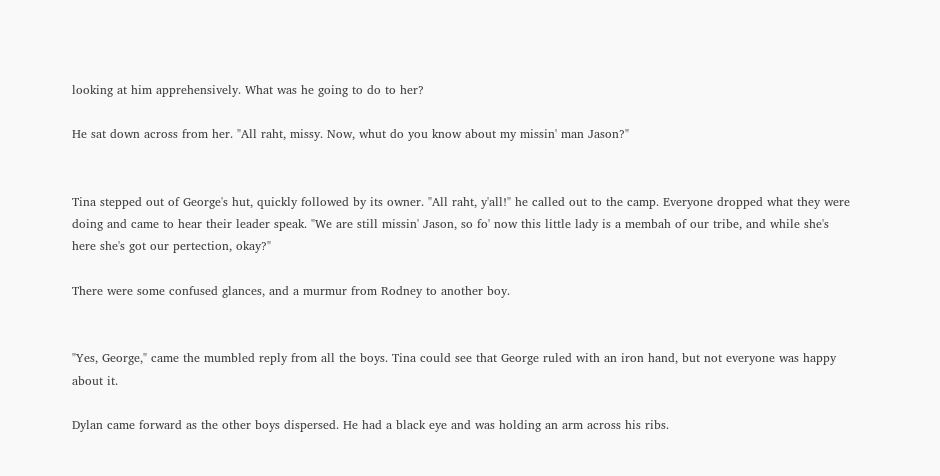looking at him apprehensively. What was he going to do to her?

He sat down across from her. "All raht, missy. Now, whut do you know about my missin' man Jason?"


Tina stepped out of George's hut, quickly followed by its owner. "All raht, y'all!" he called out to the camp. Everyone dropped what they were doing and came to hear their leader speak. "We are still missin' Jason, so fo' now this little lady is a membah of our tribe, and while she's here she's got our pertection, okay?"

There were some confused glances, and a murmur from Rodney to another boy.


"Yes, George," came the mumbled reply from all the boys. Tina could see that George ruled with an iron hand, but not everyone was happy about it.

Dylan came forward as the other boys dispersed. He had a black eye and was holding an arm across his ribs.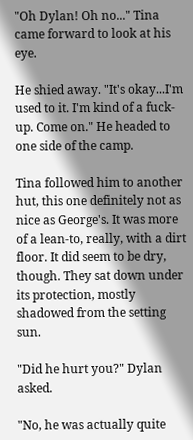"Oh Dylan! Oh no..." Tina came forward to look at his eye.

He shied away. "It's okay...I'm used to it. I'm kind of a fuck-up. Come on." He headed to one side of the camp.

Tina followed him to another hut, this one definitely not as nice as George's. It was more of a lean-to, really, with a dirt floor. It did seem to be dry, though. They sat down under its protection, mostly shadowed from the setting sun.

"Did he hurt you?" Dylan asked.

"No, he was actually quite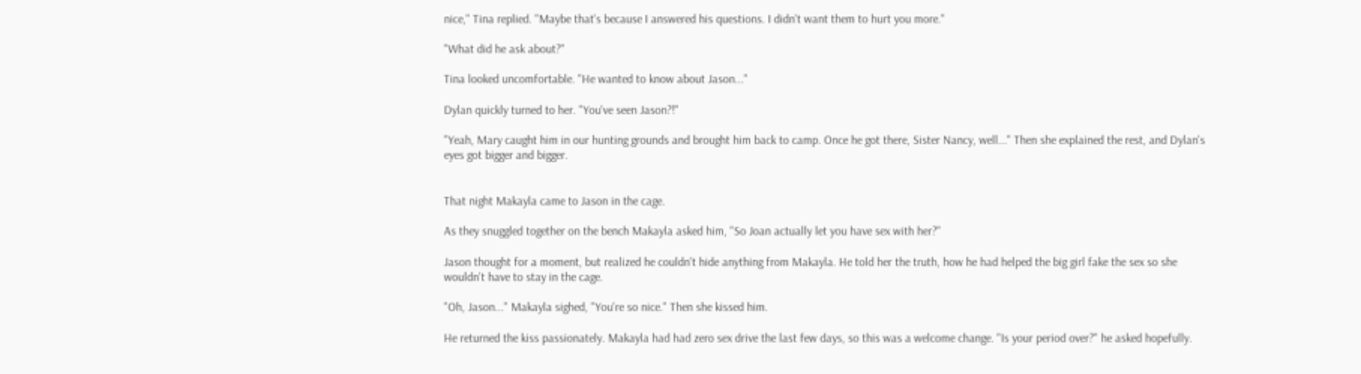nice," Tina replied. "Maybe that's because I answered his questions. I didn't want them to hurt you more."

"What did he ask about?"

Tina looked uncomfortable. "He wanted to know about Jason..."

Dylan quickly turned to her. "You've seen Jason?!"

"Yeah, Mary caught him in our hunting grounds and brought him back to camp. Once he got there, Sister Nancy, well..." Then she explained the rest, and Dylan's eyes got bigger and bigger.


That night Makayla came to Jason in the cage.

As they snuggled together on the bench Makayla asked him, "So Joan actually let you have sex with her?"

Jason thought for a moment, but realized he couldn't hide anything from Makayla. He told her the truth, how he had helped the big girl fake the sex so she wouldn't have to stay in the cage.

"Oh, Jason..." Makayla sighed, "You're so nice." Then she kissed him.

He returned the kiss passionately. Makayla had had zero sex drive the last few days, so this was a welcome change. "Is your period over?" he asked hopefully.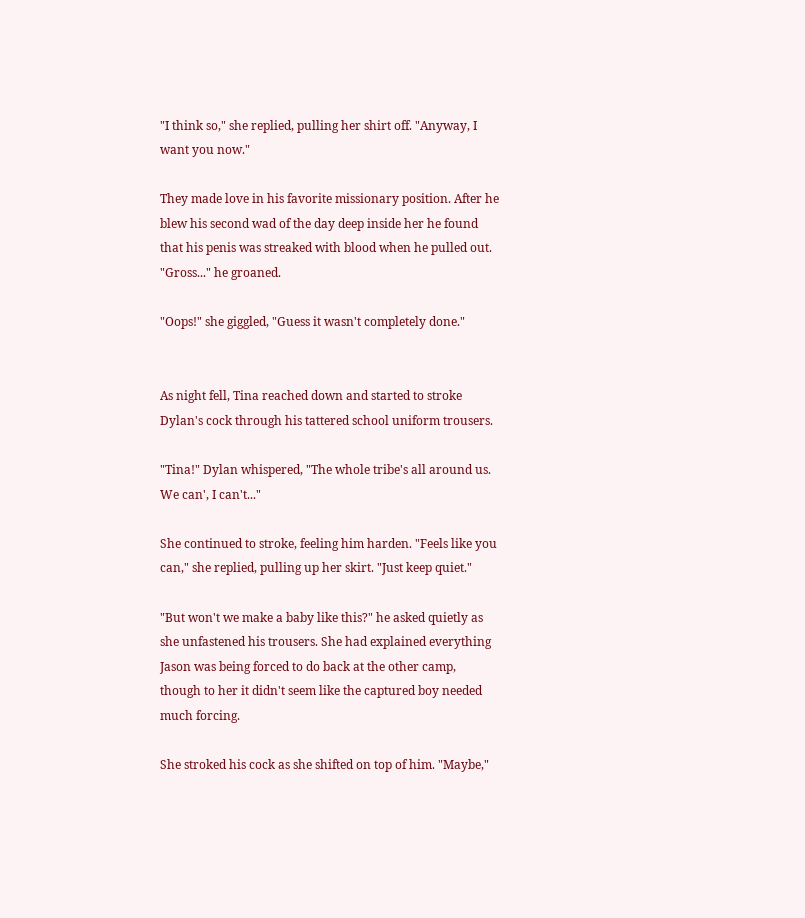"I think so," she replied, pulling her shirt off. "Anyway, I want you now."

They made love in his favorite missionary position. After he blew his second wad of the day deep inside her he found that his penis was streaked with blood when he pulled out. "Gross..." he groaned.

"Oops!" she giggled, "Guess it wasn't completely done."


As night fell, Tina reached down and started to stroke Dylan's cock through his tattered school uniform trousers.

"Tina!" Dylan whispered, "The whole tribe's all around us. We can', I can't..."

She continued to stroke, feeling him harden. "Feels like you can," she replied, pulling up her skirt. "Just keep quiet."

"But won't we make a baby like this?" he asked quietly as she unfastened his trousers. She had explained everything Jason was being forced to do back at the other camp, though to her it didn't seem like the captured boy needed much forcing.

She stroked his cock as she shifted on top of him. "Maybe,"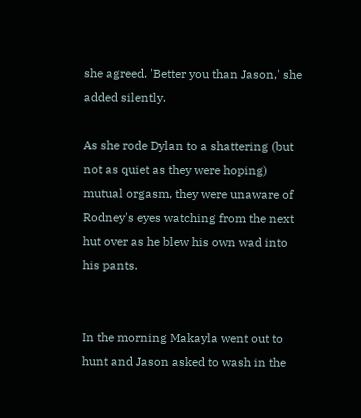she agreed. 'Better you than Jason,' she added silently.

As she rode Dylan to a shattering (but not as quiet as they were hoping) mutual orgasm, they were unaware of Rodney's eyes watching from the next hut over as he blew his own wad into his pants.


In the morning Makayla went out to hunt and Jason asked to wash in the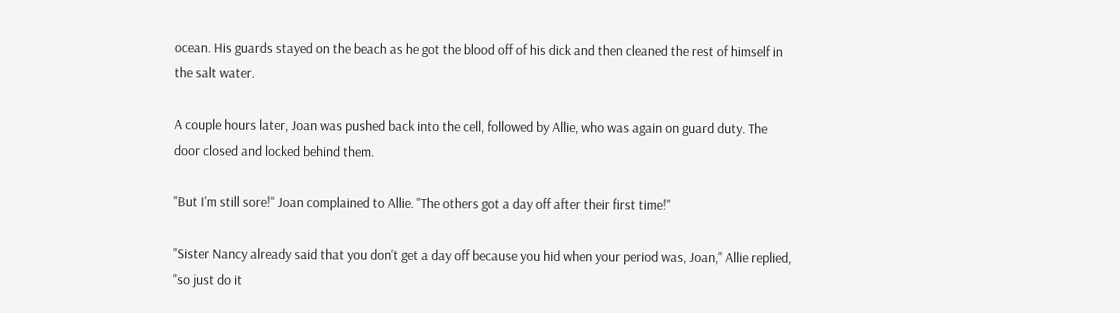ocean. His guards stayed on the beach as he got the blood off of his dick and then cleaned the rest of himself in the salt water.

A couple hours later, Joan was pushed back into the cell, followed by Allie, who was again on guard duty. The door closed and locked behind them.

"But I'm still sore!" Joan complained to Allie. "The others got a day off after their first time!"

"Sister Nancy already said that you don't get a day off because you hid when your period was, Joan," Allie replied, "so just do it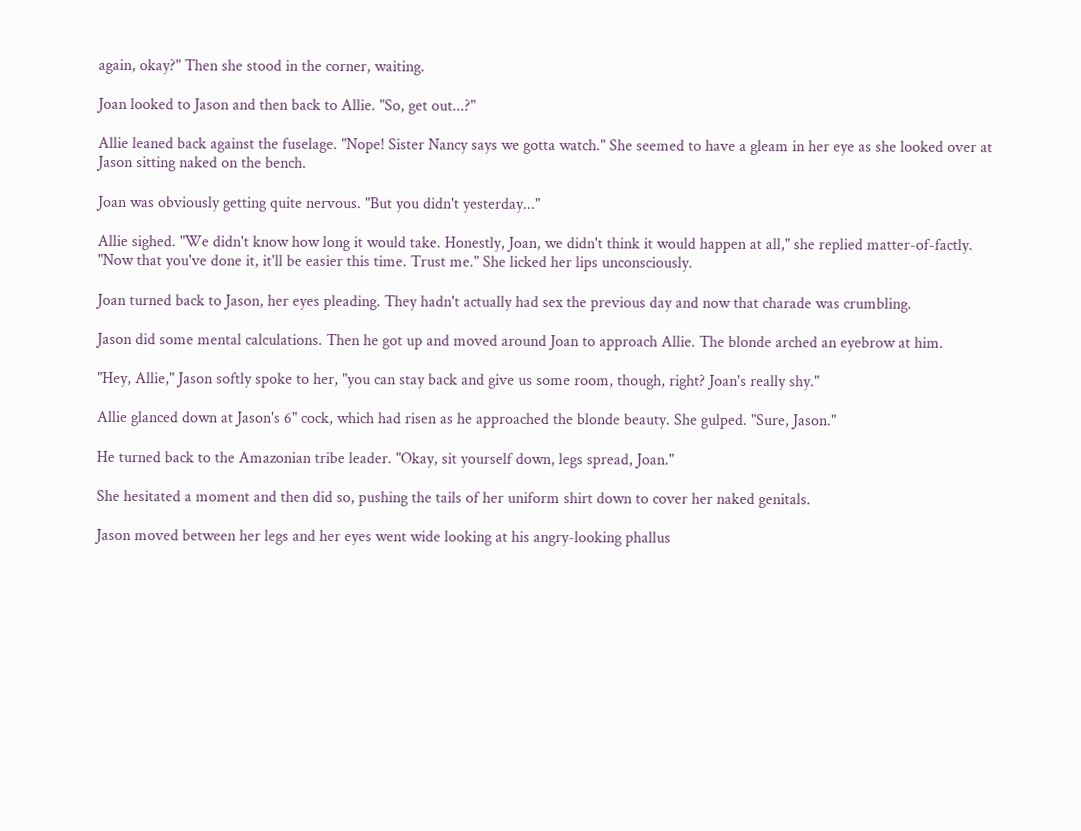again, okay?" Then she stood in the corner, waiting.

Joan looked to Jason and then back to Allie. "So, get out...?"

Allie leaned back against the fuselage. "Nope! Sister Nancy says we gotta watch." She seemed to have a gleam in her eye as she looked over at Jason sitting naked on the bench.

Joan was obviously getting quite nervous. "But you didn't yesterday..."

Allie sighed. "We didn't know how long it would take. Honestly, Joan, we didn't think it would happen at all," she replied matter-of-factly. "Now that you've done it, it'll be easier this time. Trust me." She licked her lips unconsciously.

Joan turned back to Jason, her eyes pleading. They hadn't actually had sex the previous day and now that charade was crumbling.

Jason did some mental calculations. Then he got up and moved around Joan to approach Allie. The blonde arched an eyebrow at him.

"Hey, Allie," Jason softly spoke to her, "you can stay back and give us some room, though, right? Joan's really shy."

Allie glanced down at Jason's 6" cock, which had risen as he approached the blonde beauty. She gulped. "Sure, Jason."

He turned back to the Amazonian tribe leader. "Okay, sit yourself down, legs spread, Joan."

She hesitated a moment and then did so, pushing the tails of her uniform shirt down to cover her naked genitals.

Jason moved between her legs and her eyes went wide looking at his angry-looking phallus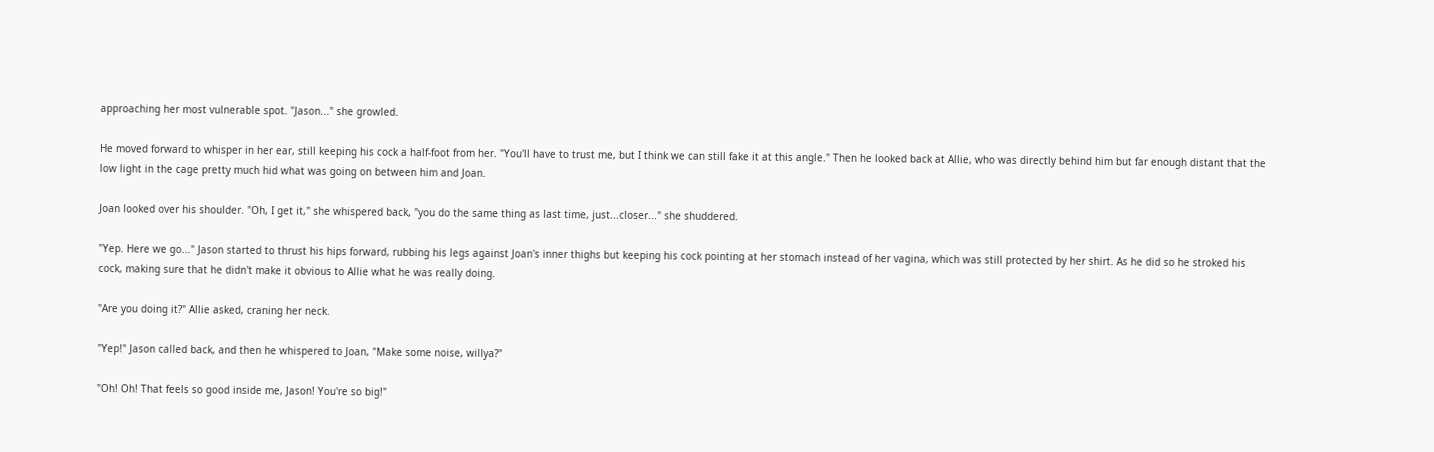approaching her most vulnerable spot. "Jason..." she growled.

He moved forward to whisper in her ear, still keeping his cock a half-foot from her. "You'll have to trust me, but I think we can still fake it at this angle." Then he looked back at Allie, who was directly behind him but far enough distant that the low light in the cage pretty much hid what was going on between him and Joan.

Joan looked over his shoulder. "Oh, I get it," she whispered back, "you do the same thing as last time, just...closer..." she shuddered.

"Yep. Here we go..." Jason started to thrust his hips forward, rubbing his legs against Joan's inner thighs but keeping his cock pointing at her stomach instead of her vagina, which was still protected by her shirt. As he did so he stroked his cock, making sure that he didn't make it obvious to Allie what he was really doing.

"Are you doing it?" Allie asked, craning her neck.

"Yep!" Jason called back, and then he whispered to Joan, "Make some noise, willya?"

"Oh! Oh! That feels so good inside me, Jason! You're so big!"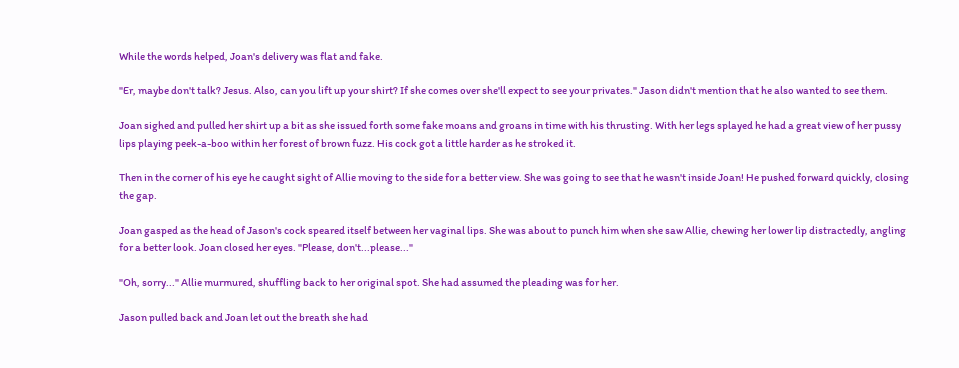While the words helped, Joan's delivery was flat and fake.

"Er, maybe don't talk? Jesus. Also, can you lift up your shirt? If she comes over she'll expect to see your privates." Jason didn't mention that he also wanted to see them.

Joan sighed and pulled her shirt up a bit as she issued forth some fake moans and groans in time with his thrusting. With her legs splayed he had a great view of her pussy lips playing peek-a-boo within her forest of brown fuzz. His cock got a little harder as he stroked it.

Then in the corner of his eye he caught sight of Allie moving to the side for a better view. She was going to see that he wasn't inside Joan! He pushed forward quickly, closing the gap.

Joan gasped as the head of Jason's cock speared itself between her vaginal lips. She was about to punch him when she saw Allie, chewing her lower lip distractedly, angling for a better look. Joan closed her eyes. "Please, don't...please..."

"Oh, sorry..." Allie murmured, shuffling back to her original spot. She had assumed the pleading was for her.

Jason pulled back and Joan let out the breath she had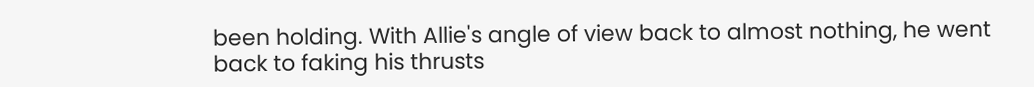been holding. With Allie's angle of view back to almost nothing, he went back to faking his thrusts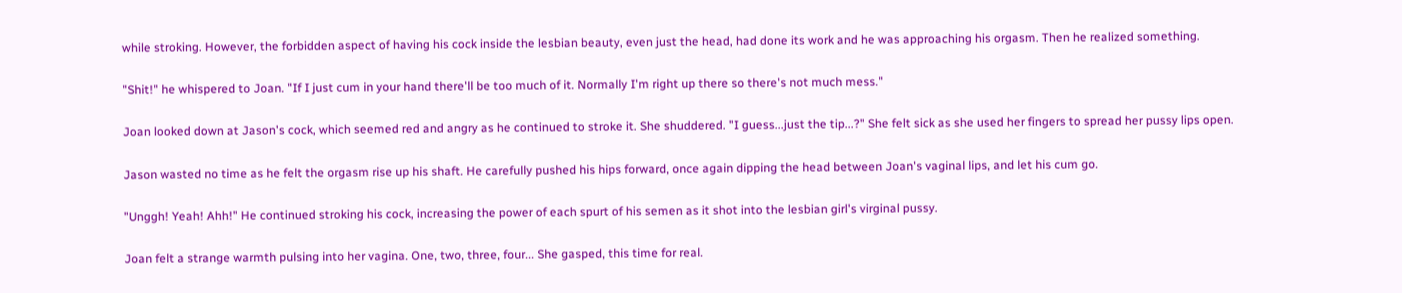while stroking. However, the forbidden aspect of having his cock inside the lesbian beauty, even just the head, had done its work and he was approaching his orgasm. Then he realized something.

"Shit!" he whispered to Joan. "If I just cum in your hand there'll be too much of it. Normally I'm right up there so there's not much mess."

Joan looked down at Jason's cock, which seemed red and angry as he continued to stroke it. She shuddered. "I guess...just the tip...?" She felt sick as she used her fingers to spread her pussy lips open.

Jason wasted no time as he felt the orgasm rise up his shaft. He carefully pushed his hips forward, once again dipping the head between Joan's vaginal lips, and let his cum go.

"Unggh! Yeah! Ahh!" He continued stroking his cock, increasing the power of each spurt of his semen as it shot into the lesbian girl's virginal pussy.

Joan felt a strange warmth pulsing into her vagina. One, two, three, four... She gasped, this time for real.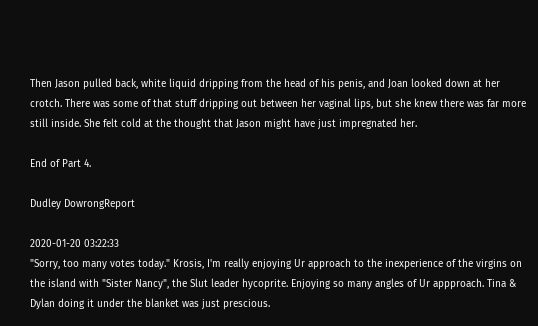Then Jason pulled back, white liquid dripping from the head of his penis, and Joan looked down at her crotch. There was some of that stuff dripping out between her vaginal lips, but she knew there was far more still inside. She felt cold at the thought that Jason might have just impregnated her.

End of Part 4.

Dudley DowrongReport

2020-01-20 03:22:33
"Sorry, too many votes today." Krosis, I'm really enjoying Ur approach to the inexperience of the virgins on the island with "Sister Nancy", the Slut leader hycoprite. Enjoying so many angles of Ur appproach. Tina & Dylan doing it under the blanket was just prescious.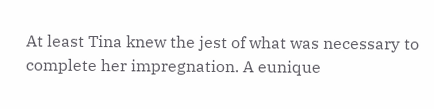At least Tina knew the jest of what was necessary to complete her impregnation. A eunique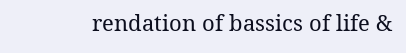rendation of bassics of life &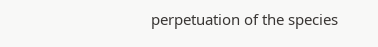perpetuation of the species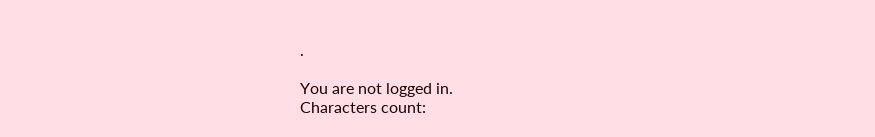.

You are not logged in.
Characters count: